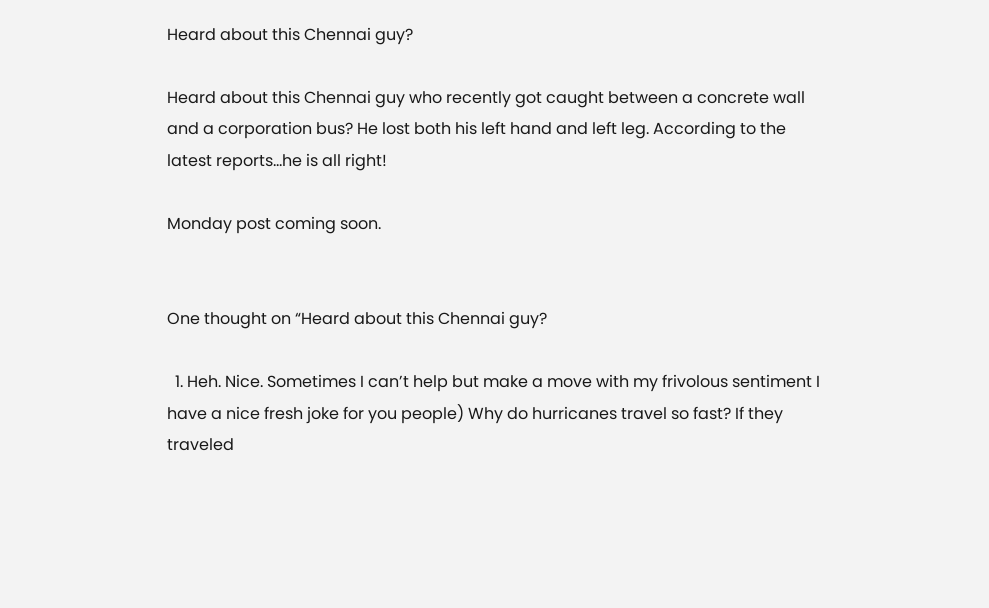Heard about this Chennai guy?

Heard about this Chennai guy who recently got caught between a concrete wall and a corporation bus? He lost both his left hand and left leg. According to the latest reports…he is all right!

Monday post coming soon.


One thought on “Heard about this Chennai guy?

  1. Heh. Nice. Sometimes I can’t help but make a move with my frivolous sentiment I have a nice fresh joke for you people) Why do hurricanes travel so fast? If they traveled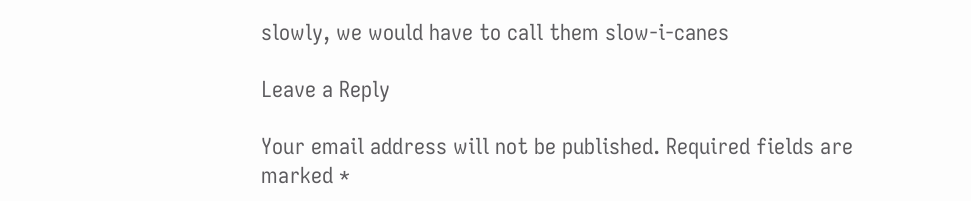slowly, we would have to call them slow-i-canes

Leave a Reply

Your email address will not be published. Required fields are marked *